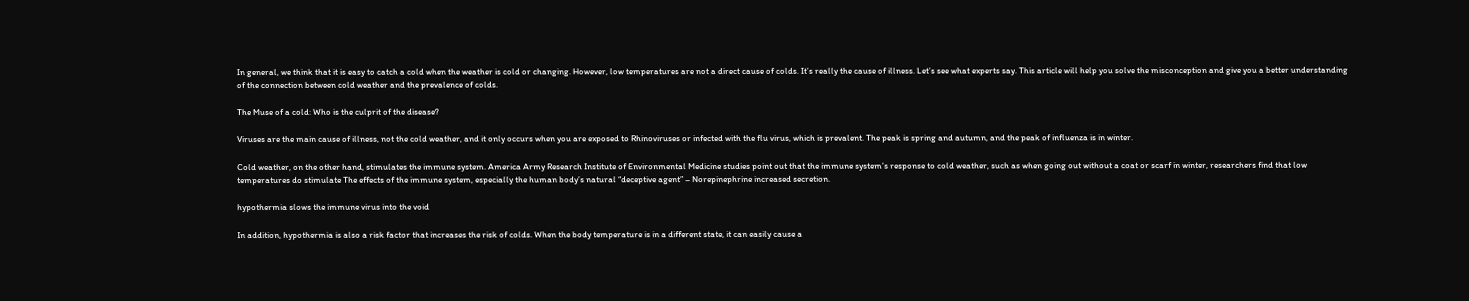In general, we think that it is easy to catch a cold when the weather is cold or changing. However, low temperatures are not a direct cause of colds. It’s really the cause of illness. Let’s see what experts say. This article will help you solve the misconception and give you a better understanding of the connection between cold weather and the prevalence of colds.

The Muse of a cold: Who is the culprit of the disease?

Viruses are the main cause of illness, not the cold weather, and it only occurs when you are exposed to Rhinoviruses or infected with the flu virus, which is prevalent. The peak is spring and autumn, and the peak of influenza is in winter.

Cold weather, on the other hand, stimulates the immune system. America Army Research Institute of Environmental Medicine studies point out that the immune system’s response to cold weather, such as when going out without a coat or scarf in winter, researchers find that low temperatures do stimulate The effects of the immune system, especially the human body’s natural “deceptive agent” – Norepinephrine increased secretion.

hypothermia slows the immune virus into the void

In addition, hypothermia is also a risk factor that increases the risk of colds. When the body temperature is in a different state, it can easily cause a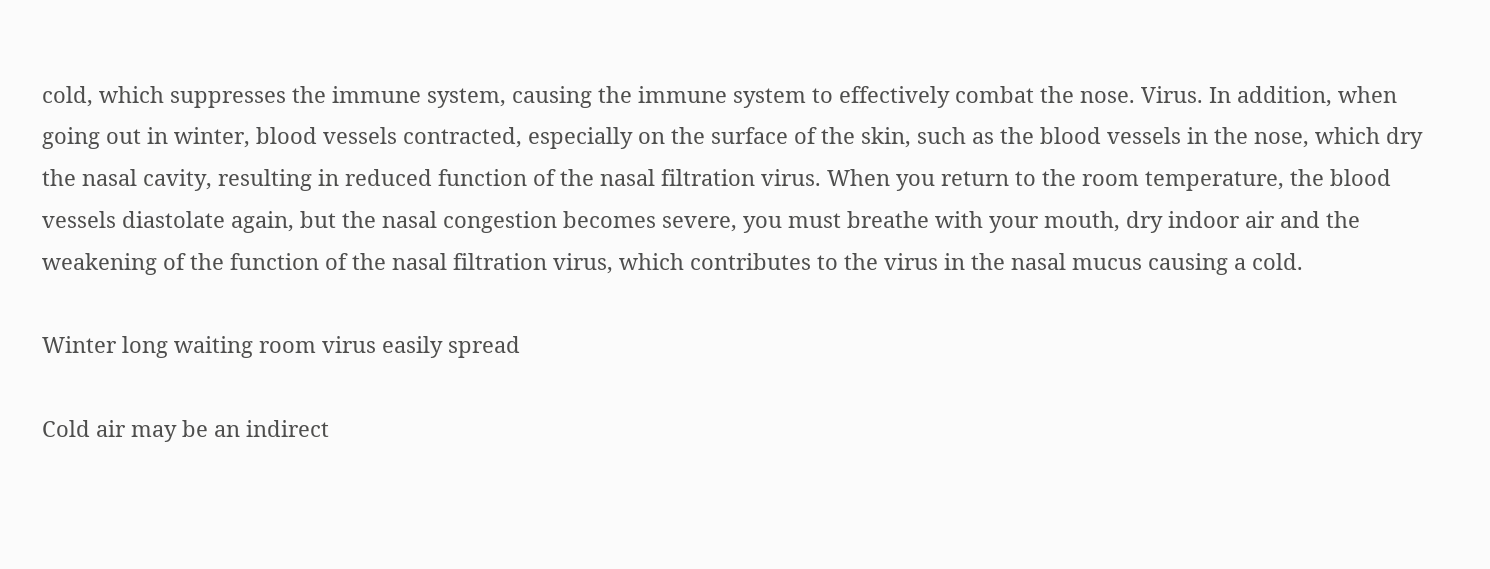cold, which suppresses the immune system, causing the immune system to effectively combat the nose. Virus. In addition, when going out in winter, blood vessels contracted, especially on the surface of the skin, such as the blood vessels in the nose, which dry the nasal cavity, resulting in reduced function of the nasal filtration virus. When you return to the room temperature, the blood vessels diastolate again, but the nasal congestion becomes severe, you must breathe with your mouth, dry indoor air and the weakening of the function of the nasal filtration virus, which contributes to the virus in the nasal mucus causing a cold.

Winter long waiting room virus easily spread

Cold air may be an indirect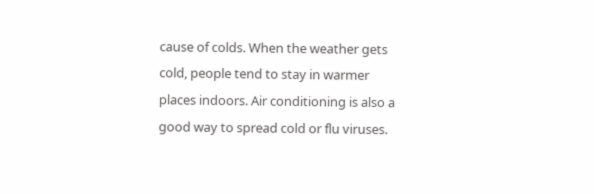cause of colds. When the weather gets cold, people tend to stay in warmer places indoors. Air conditioning is also a good way to spread cold or flu viruses.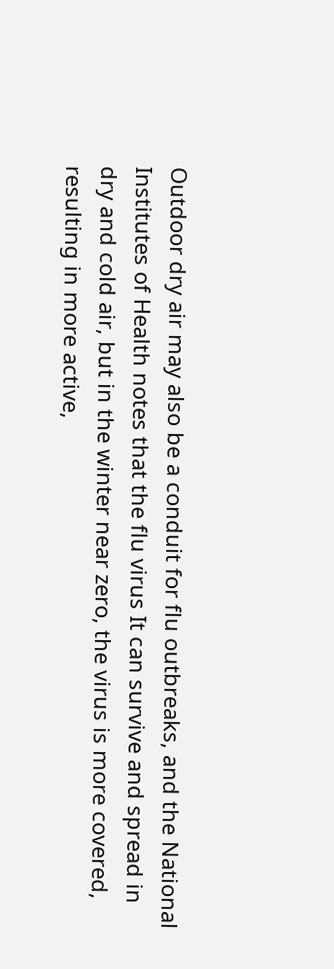Outdoor dry air may also be a conduit for flu outbreaks, and the National Institutes of Health notes that the flu virus It can survive and spread in dry and cold air, but in the winter near zero, the virus is more covered, resulting in more active,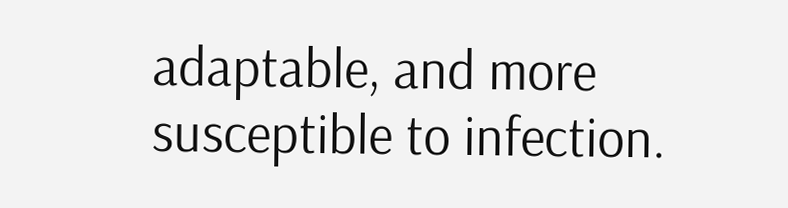adaptable, and more susceptible to infection.